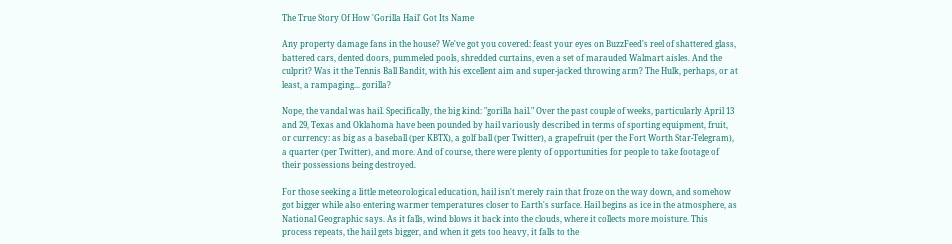The True Story Of How 'Gorilla Hail' Got Its Name

Any property damage fans in the house? We've got you covered: feast your eyes on BuzzFeed's reel of shattered glass, battered cars, dented doors, pummeled pools, shredded curtains, even a set of marauded Walmart aisles. And the culprit? Was it the Tennis Ball Bandit, with his excellent aim and super-jacked throwing arm? The Hulk, perhaps, or at least, a rampaging... gorilla?

Nope, the vandal was hail. Specifically, the big kind: "gorilla hail." Over the past couple of weeks, particularly April 13 and 29, Texas and Oklahoma have been pounded by hail variously described in terms of sporting equipment, fruit, or currency: as big as a baseball (per KBTX), a golf ball (per Twitter), a grapefruit (per the Fort Worth Star-Telegram), a quarter (per Twitter), and more. And of course, there were plenty of opportunities for people to take footage of their possessions being destroyed.

For those seeking a little meteorological education, hail isn't merely rain that froze on the way down, and somehow got bigger while also entering warmer temperatures closer to Earth's surface. Hail begins as ice in the atmosphere, as National Geographic says. As it falls, wind blows it back into the clouds, where it collects more moisture. This process repeats, the hail gets bigger, and when it gets too heavy, it falls to the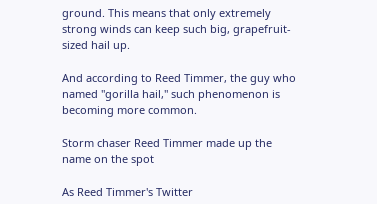ground. This means that only extremely strong winds can keep such big, grapefruit-sized hail up.

And according to Reed Timmer, the guy who named "gorilla hail," such phenomenon is becoming more common.

Storm chaser Reed Timmer made up the name on the spot

As Reed Timmer's Twitter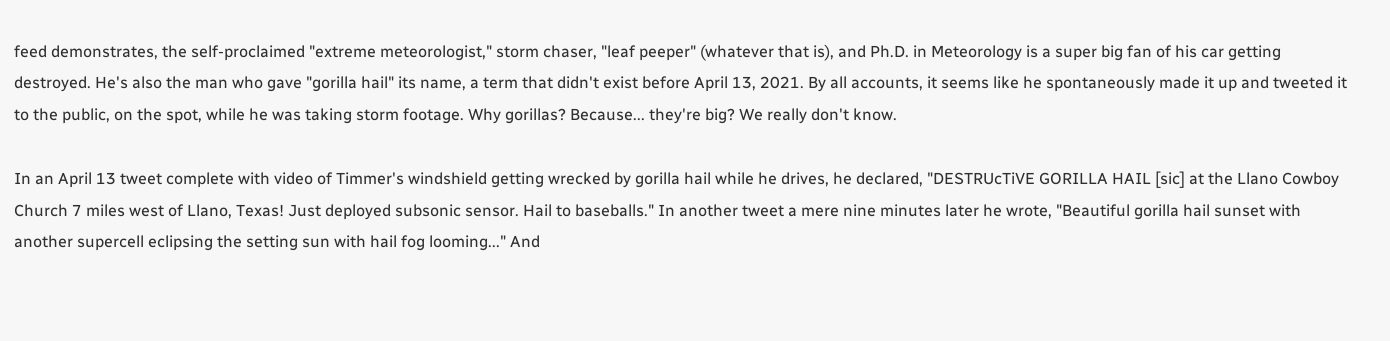feed demonstrates, the self-proclaimed "extreme meteorologist," storm chaser, "leaf peeper" (whatever that is), and Ph.D. in Meteorology is a super big fan of his car getting destroyed. He's also the man who gave "gorilla hail" its name, a term that didn't exist before April 13, 2021. By all accounts, it seems like he spontaneously made it up and tweeted it to the public, on the spot, while he was taking storm footage. Why gorillas? Because... they're big? We really don't know.

In an April 13 tweet complete with video of Timmer's windshield getting wrecked by gorilla hail while he drives, he declared, "DESTRUcTiVE GORILLA HAIL [sic] at the Llano Cowboy Church 7 miles west of Llano, Texas! Just deployed subsonic sensor. Hail to baseballs." In another tweet a mere nine minutes later he wrote, "Beautiful gorilla hail sunset with another supercell eclipsing the setting sun with hail fog looming..." And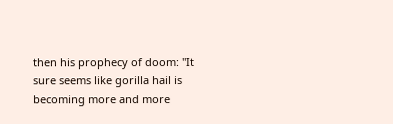then his prophecy of doom: "It sure seems like gorilla hail is becoming more and more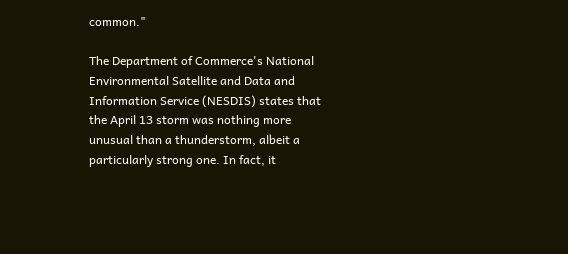common."

The Department of Commerce's National Environmental Satellite and Data and Information Service (NESDIS) states that the April 13 storm was nothing more unusual than a thunderstorm, albeit a particularly strong one. In fact, it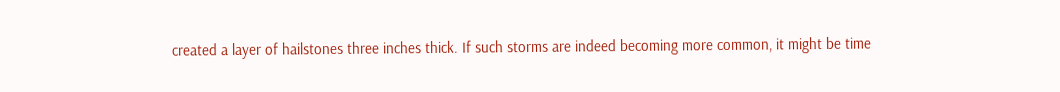created a layer of hailstones three inches thick. If such storms are indeed becoming more common, it might be time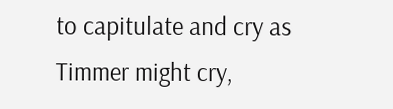to capitulate and cry as Timmer might cry,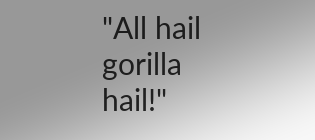"All hail gorilla hail!"